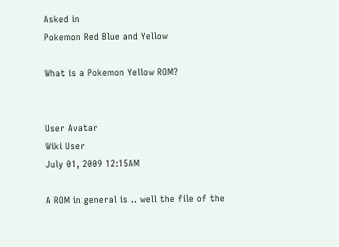Asked in
Pokemon Red Blue and Yellow

What is a Pokemon Yellow ROM?


User Avatar
Wiki User
July 01, 2009 12:15AM

A ROM in general is .. well the file of the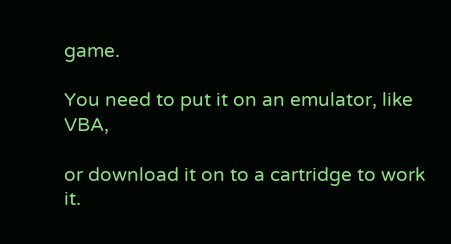game.

You need to put it on an emulator, like VBA,

or download it on to a cartridge to work it.